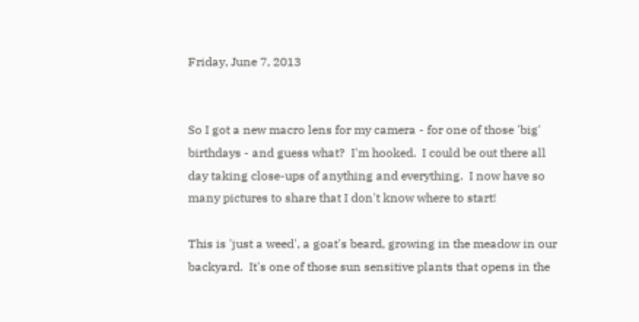Friday, June 7, 2013


So I got a new macro lens for my camera - for one of those 'big' birthdays - and guess what?  I'm hooked.  I could be out there all day taking close-ups of anything and everything.  I now have so many pictures to share that I don't know where to start!

This is 'just a weed', a goat's beard, growing in the meadow in our backyard.  It's one of those sun sensitive plants that opens in the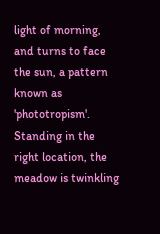light of morning, and turns to face the sun, a pattern known as 'phototropism'.  Standing in the right location, the meadow is twinkling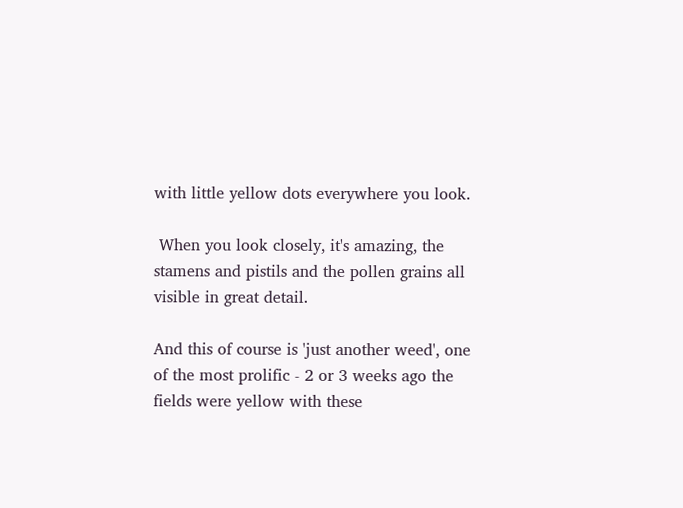with little yellow dots everywhere you look.

 When you look closely, it's amazing, the stamens and pistils and the pollen grains all visible in great detail.

And this of course is 'just another weed', one of the most prolific - 2 or 3 weeks ago the fields were yellow with these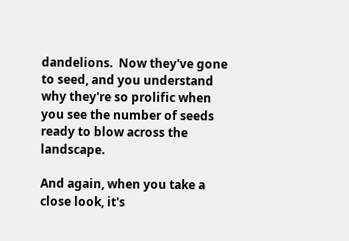dandelions.  Now they've gone to seed, and you understand why they're so prolific when you see the number of seeds ready to blow across the landscape.

And again, when you take a close look, it's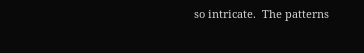so intricate.  The patterns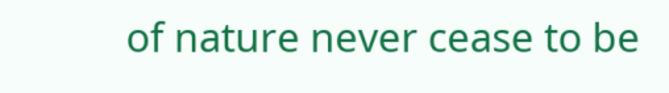of nature never cease to be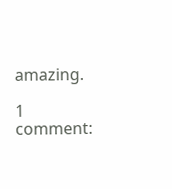amazing.

1 comment: